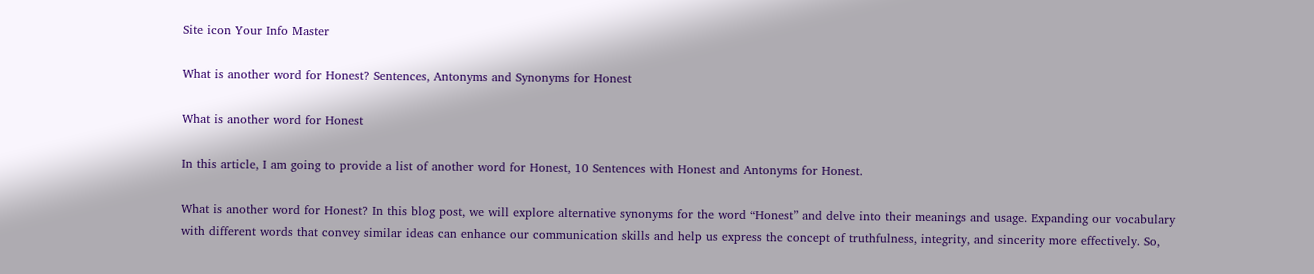Site icon Your Info Master

What is another word for Honest? Sentences, Antonyms and Synonyms for Honest

What is another word for Honest

In this article, I am going to provide a list of another word for Honest, 10 Sentences with Honest and Antonyms for Honest.

What is another word for Honest? In this blog post, we will explore alternative synonyms for the word “Honest” and delve into their meanings and usage. Expanding our vocabulary with different words that convey similar ideas can enhance our communication skills and help us express the concept of truthfulness, integrity, and sincerity more effectively. So,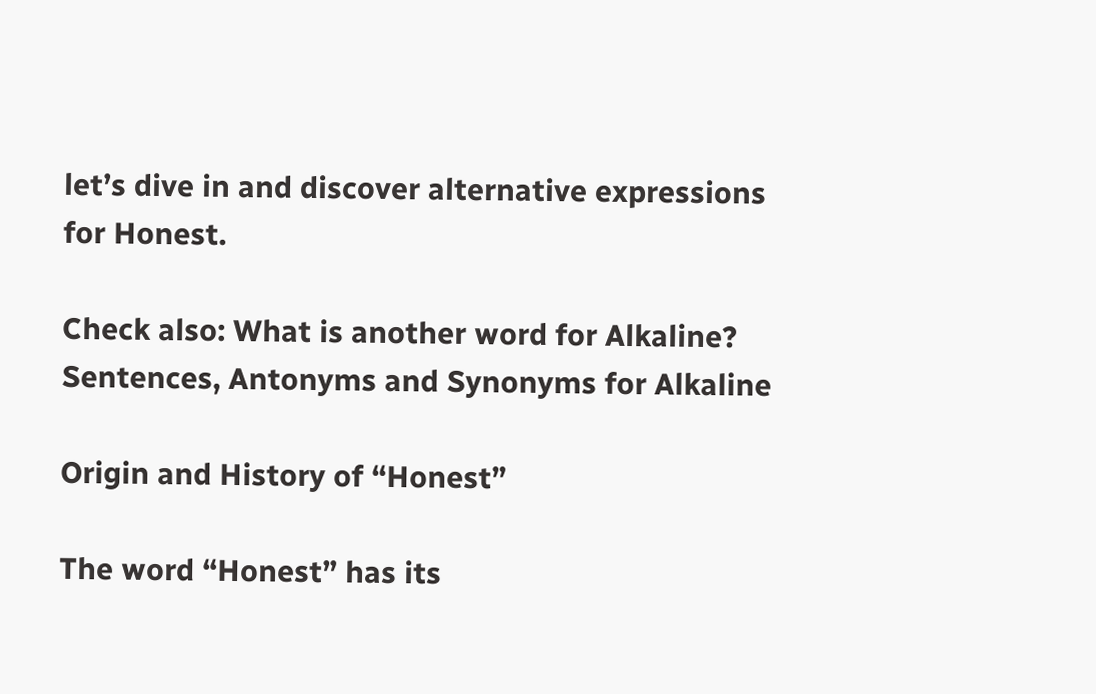let’s dive in and discover alternative expressions for Honest.

Check also: What is another word for Alkaline? Sentences, Antonyms and Synonyms for Alkaline

Origin and History of “Honest”

The word “Honest” has its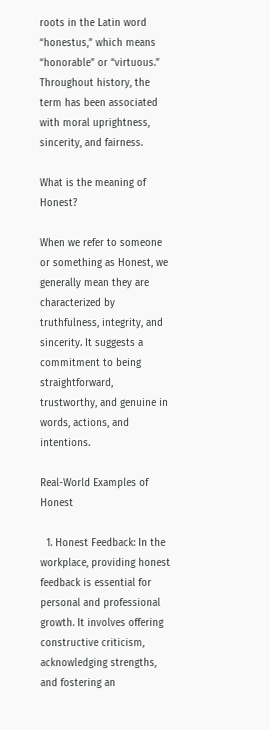roots in the Latin word “honestus,” which means “honorable” or “virtuous.” Throughout history, the term has been associated with moral uprightness, sincerity, and fairness.

What is the meaning of Honest?

When we refer to someone or something as Honest, we generally mean they are characterized by truthfulness, integrity, and sincerity. It suggests a commitment to being straightforward, trustworthy, and genuine in words, actions, and intentions.

Real-World Examples of Honest

  1. Honest Feedback: In the workplace, providing honest feedback is essential for personal and professional growth. It involves offering constructive criticism, acknowledging strengths, and fostering an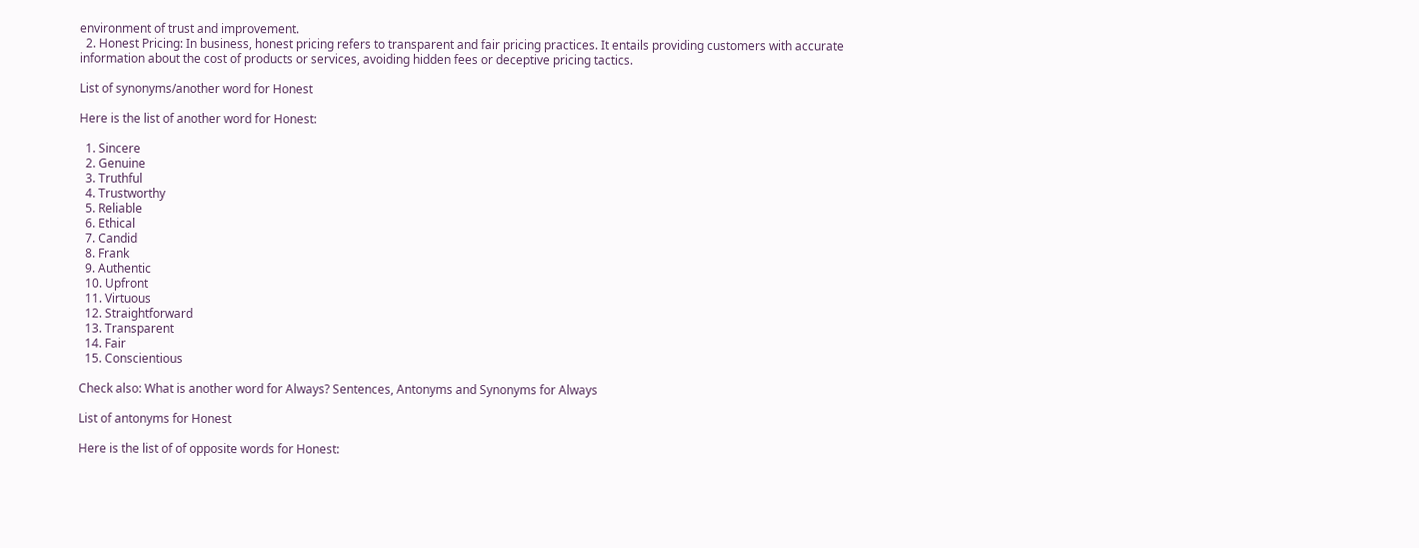environment of trust and improvement.
  2. Honest Pricing: In business, honest pricing refers to transparent and fair pricing practices. It entails providing customers with accurate information about the cost of products or services, avoiding hidden fees or deceptive pricing tactics.

List of synonyms/another word for Honest

Here is the list of another word for Honest:

  1. Sincere
  2. Genuine
  3. Truthful
  4. Trustworthy
  5. Reliable
  6. Ethical
  7. Candid
  8. Frank
  9. Authentic
  10. Upfront
  11. Virtuous
  12. Straightforward
  13. Transparent
  14. Fair
  15. Conscientious

Check also: What is another word for Always? Sentences, Antonyms and Synonyms for Always

List of antonyms for Honest

Here is the list of of opposite words for Honest: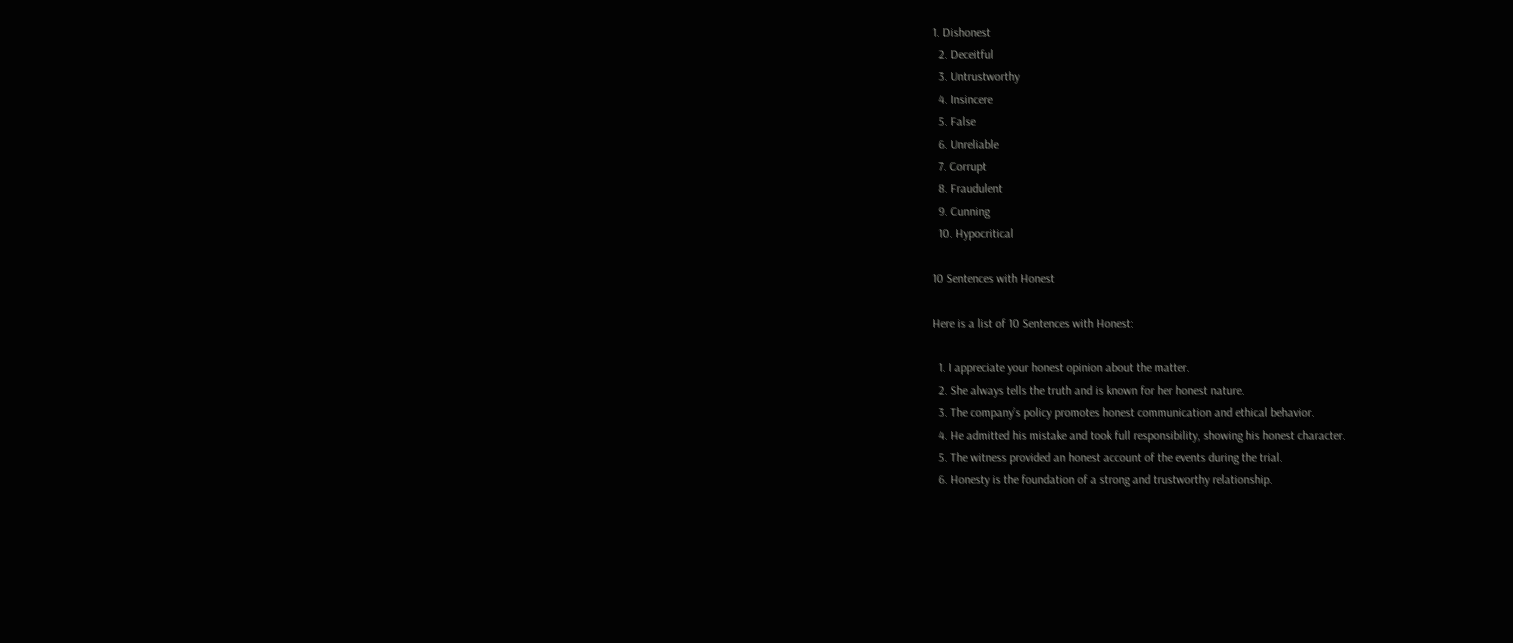1. Dishonest
  2. Deceitful
  3. Untrustworthy
  4. Insincere
  5. False
  6. Unreliable
  7. Corrupt
  8. Fraudulent
  9. Cunning
  10. Hypocritical

10 Sentences with Honest

Here is a list of 10 Sentences with Honest:

  1. I appreciate your honest opinion about the matter.
  2. She always tells the truth and is known for her honest nature.
  3. The company’s policy promotes honest communication and ethical behavior.
  4. He admitted his mistake and took full responsibility, showing his honest character.
  5. The witness provided an honest account of the events during the trial.
  6. Honesty is the foundation of a strong and trustworthy relationship.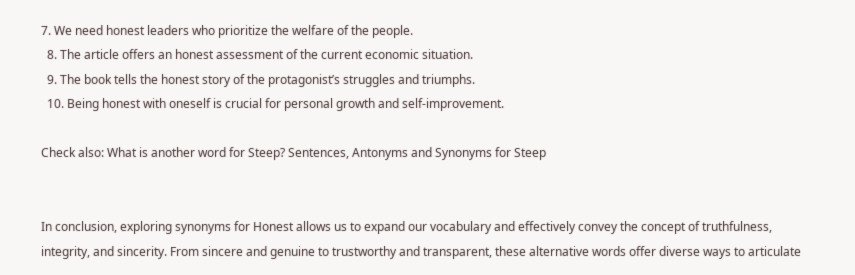7. We need honest leaders who prioritize the welfare of the people.
  8. The article offers an honest assessment of the current economic situation.
  9. The book tells the honest story of the protagonist’s struggles and triumphs.
  10. Being honest with oneself is crucial for personal growth and self-improvement.

Check also: What is another word for Steep? Sentences, Antonyms and Synonyms for Steep


In conclusion, exploring synonyms for Honest allows us to expand our vocabulary and effectively convey the concept of truthfulness, integrity, and sincerity. From sincere and genuine to trustworthy and transparent, these alternative words offer diverse ways to articulate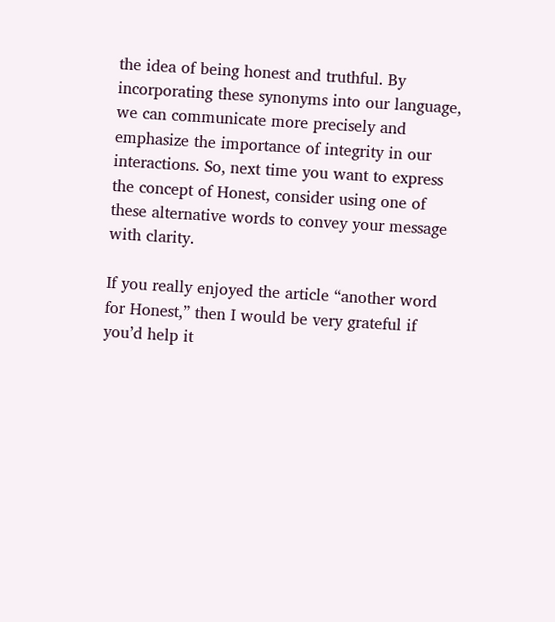the idea of being honest and truthful. By incorporating these synonyms into our language, we can communicate more precisely and emphasize the importance of integrity in our interactions. So, next time you want to express the concept of Honest, consider using one of these alternative words to convey your message with clarity.

If you really enjoyed the article “another word for Honest,” then I would be very grateful if you’d help it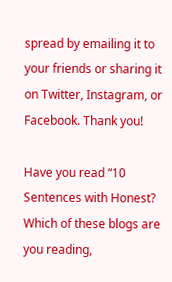spread by emailing it to your friends or sharing it on Twitter, Instagram, or Facebook. Thank you!

Have you read “10 Sentences with Honest? Which of these blogs are you reading,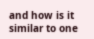and how is it similar to one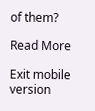of them?

Read More

Exit mobile version